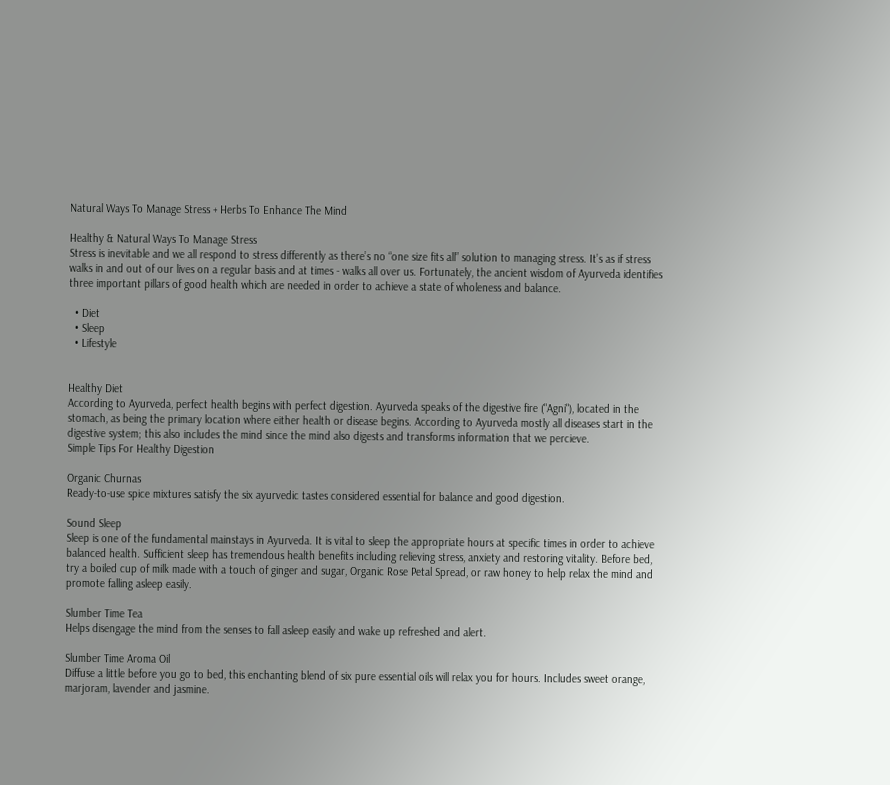Natural Ways To Manage Stress + Herbs To Enhance The Mind

Healthy & Natural Ways To Manage Stress
Stress is inevitable and we all respond to stress differently as there’s no “one size fits all” solution to managing stress. It’s as if stress walks in and out of our lives on a regular basis and at times - walks all over us. Fortunately, the ancient wisdom of Ayurveda identifies three important pillars of good health which are needed in order to achieve a state of wholeness and balance.

  • Diet
  • Sleep
  • Lifestyle


Healthy Diet
According to Ayurveda, perfect health begins with perfect digestion. Ayurveda speaks of the digestive fire ("Agni"), located in the stomach, as being the primary location where either health or disease begins. According to Ayurveda mostly all diseases start in the digestive system; this also includes the mind since the mind also digests and transforms information that we percieve.
Simple Tips For Healthy Digestion

Organic Churnas
Ready-to-use spice mixtures satisfy the six ayurvedic tastes considered essential for balance and good digestion.

Sound Sleep
Sleep is one of the fundamental mainstays in Ayurveda. It is vital to sleep the appropriate hours at specific times in order to achieve balanced health. Sufficient sleep has tremendous health benefits including relieving stress, anxiety and restoring vitality. Before bed, try a boiled cup of milk made with a touch of ginger and sugar, Organic Rose Petal Spread, or raw honey to help relax the mind and promote falling asleep easily.

Slumber Time Tea
Helps disengage the mind from the senses to fall asleep easily and wake up refreshed and alert.

Slumber Time Aroma Oil
Diffuse a little before you go to bed, this enchanting blend of six pure essential oils will relax you for hours. Includes sweet orange, marjoram, lavender and jasmine.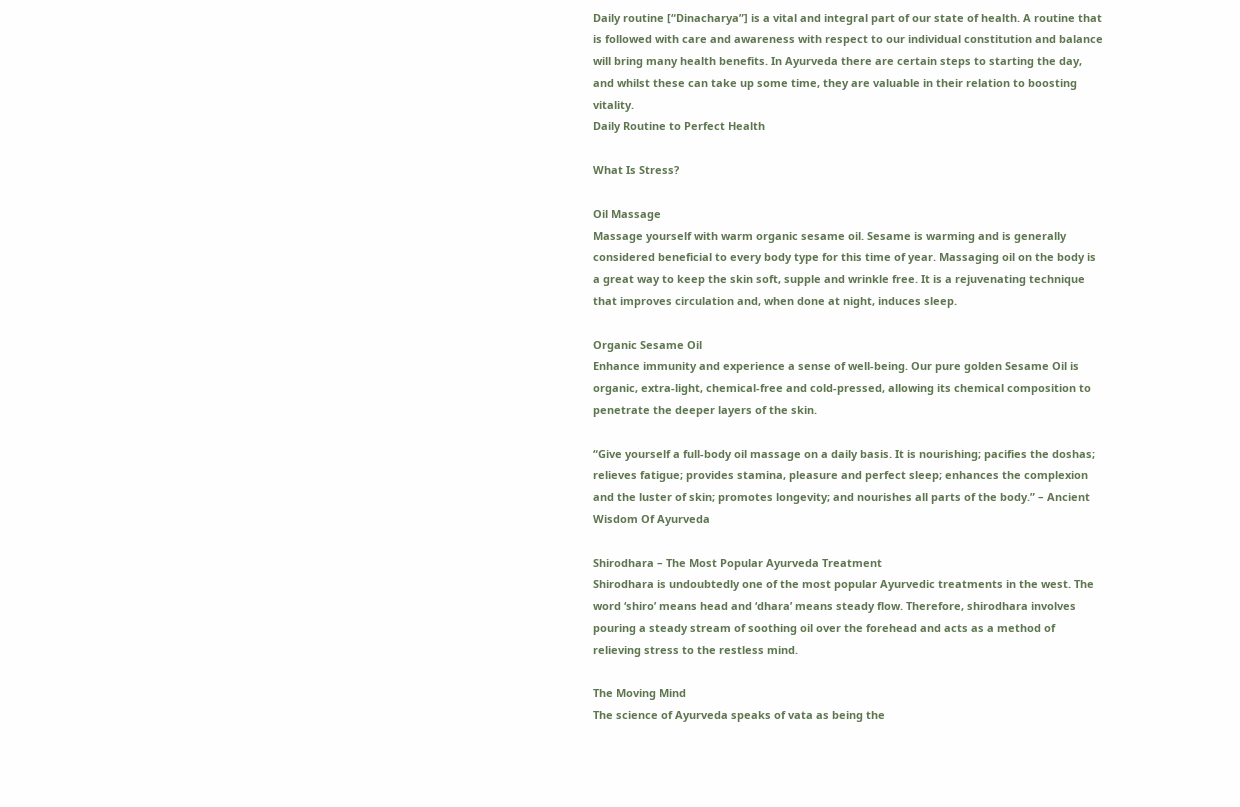Daily routine [“Dinacharya”] is a vital and integral part of our state of health. A routine that is followed with care and awareness with respect to our individual constitution and balance will bring many health benefits. In Ayurveda there are certain steps to starting the day, and whilst these can take up some time, they are valuable in their relation to boosting vitality.
Daily Routine to Perfect Health

What Is Stress?

Oil Massage
Massage yourself with warm organic sesame oil. Sesame is warming and is generally considered beneficial to every body type for this time of year. Massaging oil on the body is a great way to keep the skin soft, supple and wrinkle free. It is a rejuvenating technique that improves circulation and, when done at night, induces sleep.

Organic Sesame Oil
Enhance immunity and experience a sense of well-being. Our pure golden Sesame Oil is organic, extra-light, chemical-free and cold-pressed, allowing its chemical composition to penetrate the deeper layers of the skin.

“Give yourself a full-body oil massage on a daily basis. It is nourishing; pacifies the doshas; relieves fatigue; provides stamina, pleasure and perfect sleep; enhances the complexion and the luster of skin; promotes longevity; and nourishes all parts of the body.” – Ancient Wisdom Of Ayurveda

Shirodhara – The Most Popular Ayurveda Treatment
Shirodhara is undoubtedly one of the most popular Ayurvedic treatments in the west. The word ‘shiro’ means head and ‘dhara’ means steady flow. Therefore, shirodhara involves pouring a steady stream of soothing oil over the forehead and acts as a method of relieving stress to the restless mind.

The Moving Mind
The science of Ayurveda speaks of vata as being the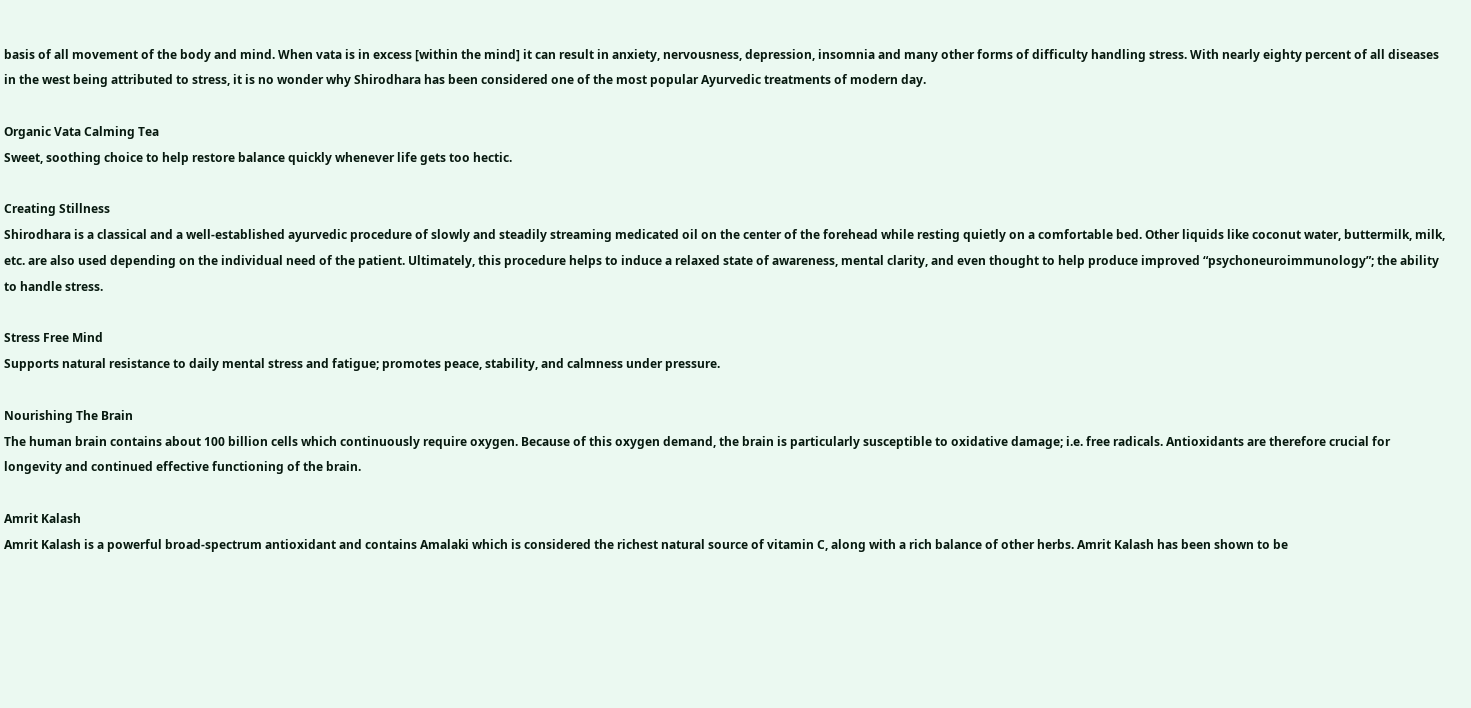basis of all movement of the body and mind. When vata is in excess [within the mind] it can result in anxiety, nervousness, depression, insomnia and many other forms of difficulty handling stress. With nearly eighty percent of all diseases in the west being attributed to stress, it is no wonder why Shirodhara has been considered one of the most popular Ayurvedic treatments of modern day.

Organic Vata Calming Tea
Sweet, soothing choice to help restore balance quickly whenever life gets too hectic.

Creating Stillness
Shirodhara is a classical and a well-established ayurvedic procedure of slowly and steadily streaming medicated oil on the center of the forehead while resting quietly on a comfortable bed. Other liquids like coconut water, buttermilk, milk, etc. are also used depending on the individual need of the patient. Ultimately, this procedure helps to induce a relaxed state of awareness, mental clarity, and even thought to help produce improved “psychoneuroimmunology”; the ability to handle stress.

Stress Free Mind
Supports natural resistance to daily mental stress and fatigue; promotes peace, stability, and calmness under pressure.

Nourishing The Brain
The human brain contains about 100 billion cells which continuously require oxygen. Because of this oxygen demand, the brain is particularly susceptible to oxidative damage; i.e. free radicals. Antioxidants are therefore crucial for longevity and continued effective functioning of the brain.

Amrit Kalash
Amrit Kalash is a powerful broad-spectrum antioxidant and contains Amalaki which is considered the richest natural source of vitamin C, along with a rich balance of other herbs. Amrit Kalash has been shown to be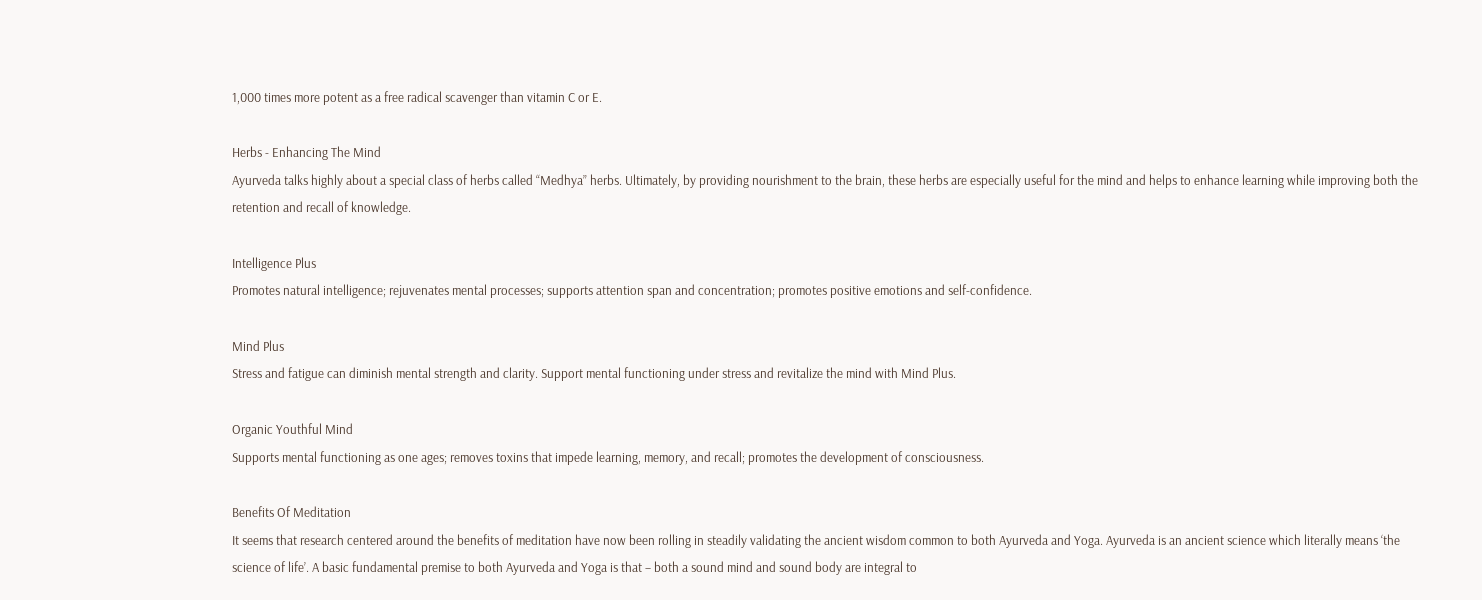1,000 times more potent as a free radical scavenger than vitamin C or E.

Herbs - Enhancing The Mind
Ayurveda talks highly about a special class of herbs called “Medhya” herbs. Ultimately, by providing nourishment to the brain, these herbs are especially useful for the mind and helps to enhance learning while improving both the retention and recall of knowledge.

Intelligence Plus
Promotes natural intelligence; rejuvenates mental processes; supports attention span and concentration; promotes positive emotions and self-confidence.

Mind Plus
Stress and fatigue can diminish mental strength and clarity. Support mental functioning under stress and revitalize the mind with Mind Plus.

Organic Youthful Mind
Supports mental functioning as one ages; removes toxins that impede learning, memory, and recall; promotes the development of consciousness.

Benefits Of Meditation
It seems that research centered around the benefits of meditation have now been rolling in steadily validating the ancient wisdom common to both Ayurveda and Yoga. Ayurveda is an ancient science which literally means ‘the science of life’. A basic fundamental premise to both Ayurveda and Yoga is that – both a sound mind and sound body are integral to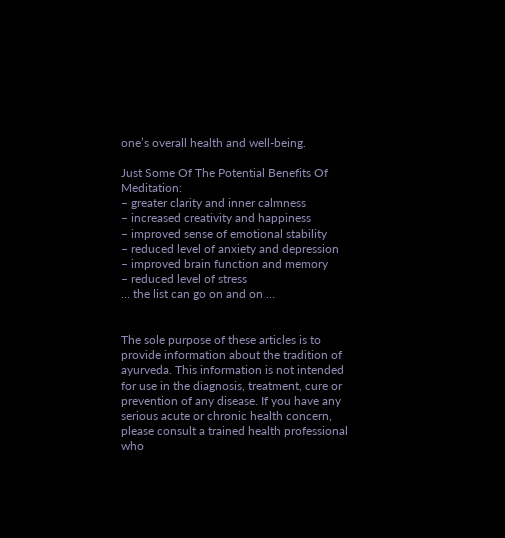one’s overall health and well-being.

Just Some Of The Potential Benefits Of Meditation:
– greater clarity and inner calmness
– increased creativity and happiness
– improved sense of emotional stability
– reduced level of anxiety and depression
– improved brain function and memory
– reduced level of stress
… the list can go on and on …


The sole purpose of these articles is to provide information about the tradition of ayurveda. This information is not intended for use in the diagnosis, treatment, cure or prevention of any disease. If you have any serious acute or chronic health concern, please consult a trained health professional who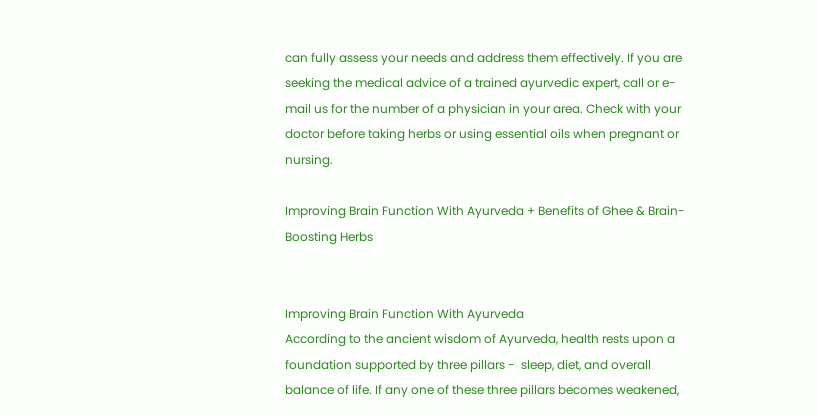can fully assess your needs and address them effectively. If you are seeking the medical advice of a trained ayurvedic expert, call or e-mail us for the number of a physician in your area. Check with your doctor before taking herbs or using essential oils when pregnant or nursing.

Improving Brain Function With Ayurveda + Benefits of Ghee & Brain-Boosting Herbs


Improving Brain Function With Ayurveda
According to the ancient wisdom of Ayurveda, health rests upon a foundation supported by three pillars -  sleep, diet, and overall balance of life. If any one of these three pillars becomes weakened,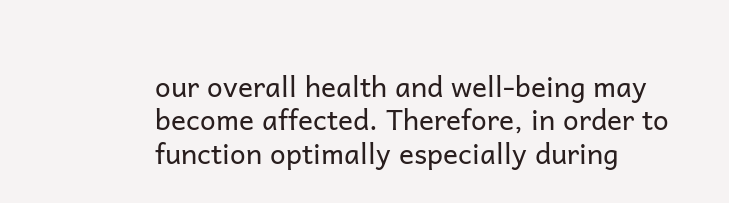our overall health and well-being may become affected. Therefore, in order to function optimally especially during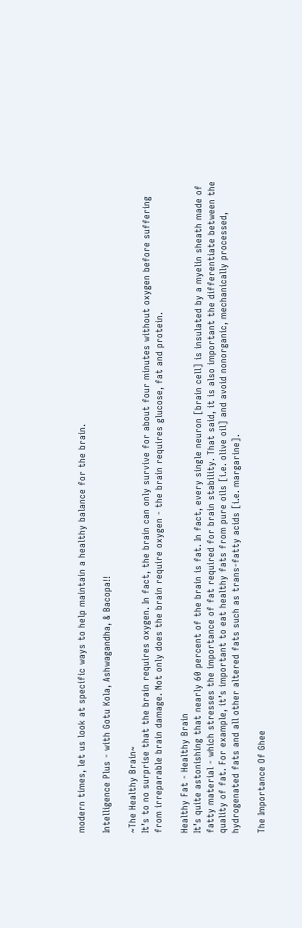modern times, let us look at specific ways to help maintain a healthy balance for the brain.

Intelligence Plus - with Gotu Kola, Ashwagandha, & Bacopa!!

~The Healthy Brain~
It’s to no surprise that the brain requires oxygen. In fact, the brain can only survive for about four minutes without oxygen before suffering from irreparable brain damage. Not only does the brain require oxygen - the brain requires glucose, fat and protein.

Healthy Fat - Healthy Brain
It’s quite astonishing that nearly 60 percent of the brain is fat. In fact, every single neuron [brain cell] is insulated by a myelin sheath made of fatty material - which stresses the importance of fat required for brain stability. That said, it is also important the differentiate between the quality of fat. For example, it’s important to eat healthy fats from pure oils [i.e. olive oil] and avoid nonorganic, mechanically processed, hydrogenated fats and all other altered fats such as trans-fatty acids [i.e. margarine].

The Importance Of Ghee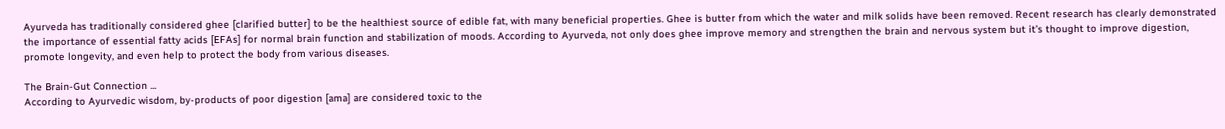Ayurveda has traditionally considered ghee [clarified butter] to be the healthiest source of edible fat, with many beneficial properties. Ghee is butter from which the water and milk solids have been removed. Recent research has clearly demonstrated the importance of essential fatty acids [EFAs] for normal brain function and stabilization of moods. According to Ayurveda, not only does ghee improve memory and strengthen the brain and nervous system but it’s thought to improve digestion, promote longevity, and even help to protect the body from various diseases.

The Brain-Gut Connection ...
According to Ayurvedic wisdom, by-products of poor digestion [ama] are considered toxic to the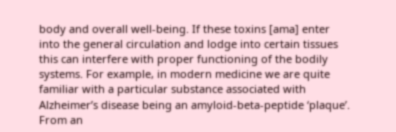body and overall well-being. If these toxins [ama] enter into the general circulation and lodge into certain tissues this can interfere with proper functioning of the bodily systems. For example, in modern medicine we are quite familiar with a particular substance associated with Alzheimer’s disease being an amyloid-beta-peptide ‘plaque’. From an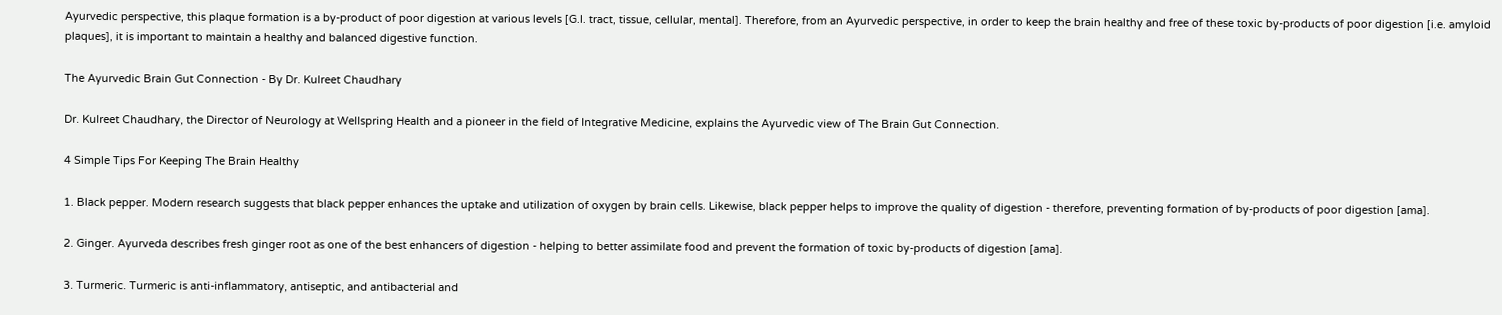Ayurvedic perspective, this plaque formation is a by-product of poor digestion at various levels [G.I. tract, tissue, cellular, mental]. Therefore, from an Ayurvedic perspective, in order to keep the brain healthy and free of these toxic by-products of poor digestion [i.e. amyloid plaques], it is important to maintain a healthy and balanced digestive function.

The Ayurvedic Brain Gut Connection - By Dr. Kulreet Chaudhary

Dr. Kulreet Chaudhary, the Director of Neurology at Wellspring Health and a pioneer in the field of Integrative Medicine, explains the Ayurvedic view of The Brain Gut Connection.

4 Simple Tips For Keeping The Brain Healthy

1. Black pepper. Modern research suggests that black pepper enhances the uptake and utilization of oxygen by brain cells. Likewise, black pepper helps to improve the quality of digestion - therefore, preventing formation of by-products of poor digestion [ama].

2. Ginger. Ayurveda describes fresh ginger root as one of the best enhancers of digestion - helping to better assimilate food and prevent the formation of toxic by-products of digestion [ama].

3. Turmeric. Turmeric is anti-inflammatory, antiseptic, and antibacterial and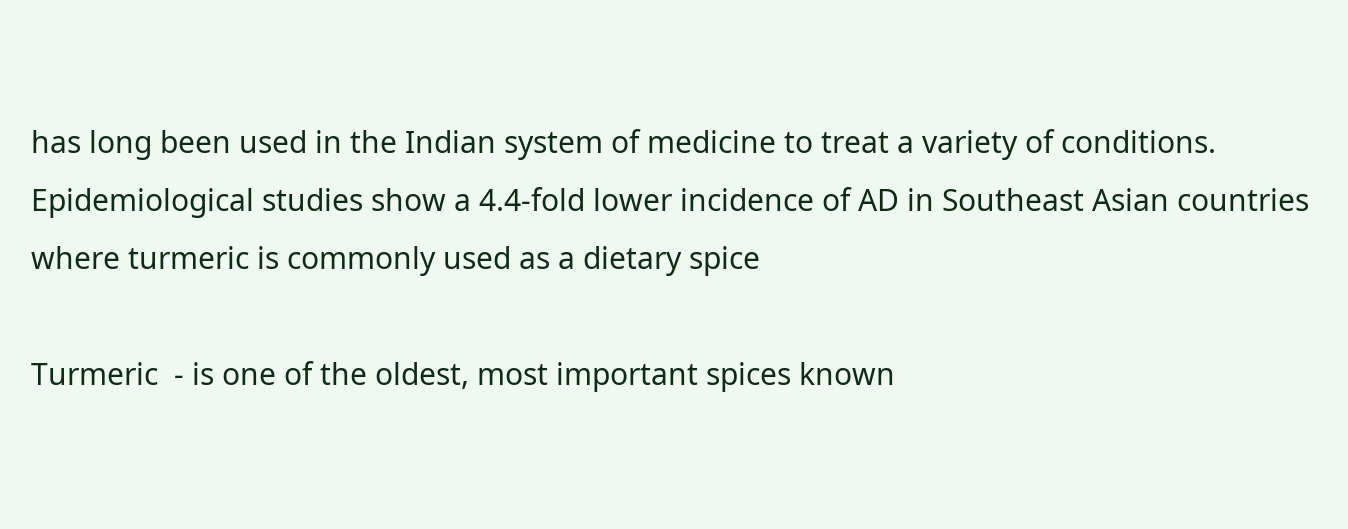has long been used in the Indian system of medicine to treat a variety of conditions. Epidemiological studies show a 4.4-fold lower incidence of AD in Southeast Asian countries where turmeric is commonly used as a dietary spice

Turmeric  - is one of the oldest, most important spices known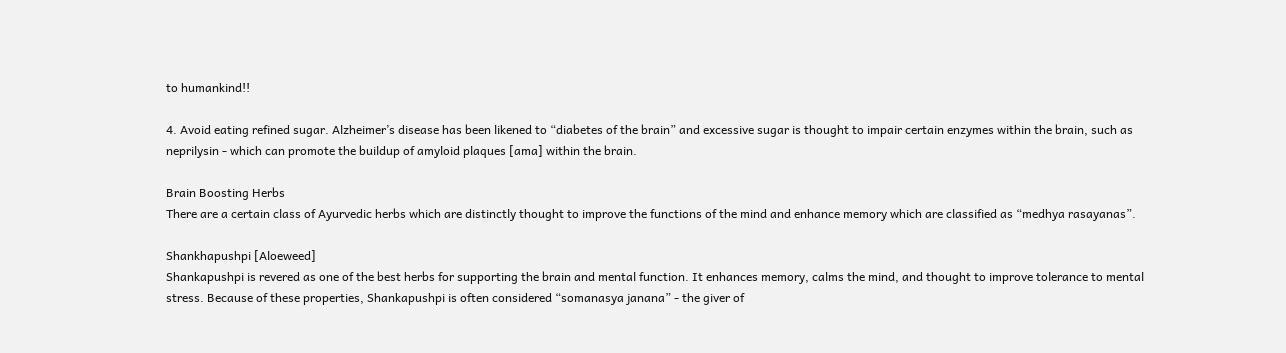to humankind!!

4. Avoid eating refined sugar. Alzheimer’s disease has been likened to “diabetes of the brain” and excessive sugar is thought to impair certain enzymes within the brain, such as neprilysin - which can promote the buildup of amyloid plaques [ama] within the brain.

Brain Boosting Herbs
There are a certain class of Ayurvedic herbs which are distinctly thought to improve the functions of the mind and enhance memory which are classified as “medhya rasayanas”.

Shankhapushpi [Aloeweed]
Shankapushpi is revered as one of the best herbs for supporting the brain and mental function. It enhances memory, calms the mind, and thought to improve tolerance to mental stress. Because of these properties, Shankapushpi is often considered “somanasya janana” - the giver of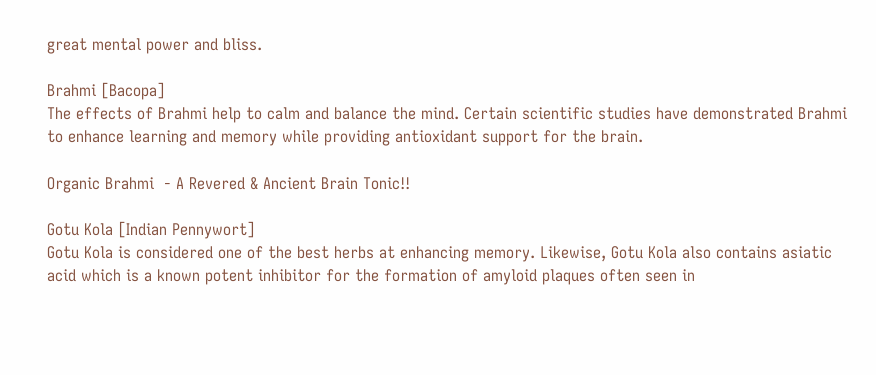great mental power and bliss.

Brahmi [Bacopa]
The effects of Brahmi help to calm and balance the mind. Certain scientific studies have demonstrated Brahmi to enhance learning and memory while providing antioxidant support for the brain.

Organic Brahmi  - A Revered & Ancient Brain Tonic!!

Gotu Kola [Indian Pennywort]
Gotu Kola is considered one of the best herbs at enhancing memory. Likewise, Gotu Kola also contains asiatic acid which is a known potent inhibitor for the formation of amyloid plaques often seen in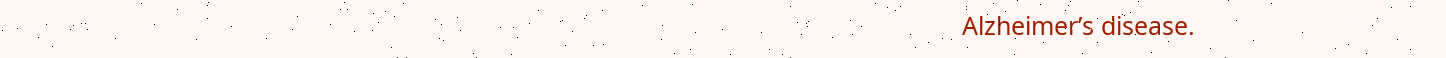Alzheimer’s disease.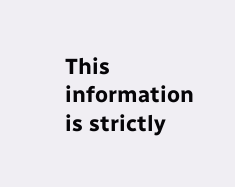This information is strictly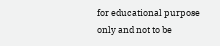for educational purpose only and not to be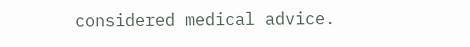considered medical advice.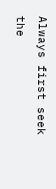Always first seek the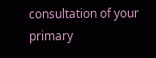consultation of your primary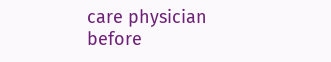care physician before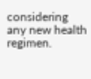considering any new health regimen.